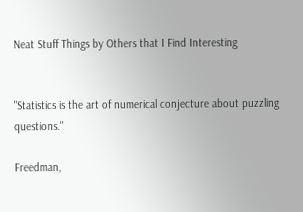Neat Stuff Things by Others that I Find Interesting


"Statistics is the art of numerical conjecture about puzzling questions."

Freedman,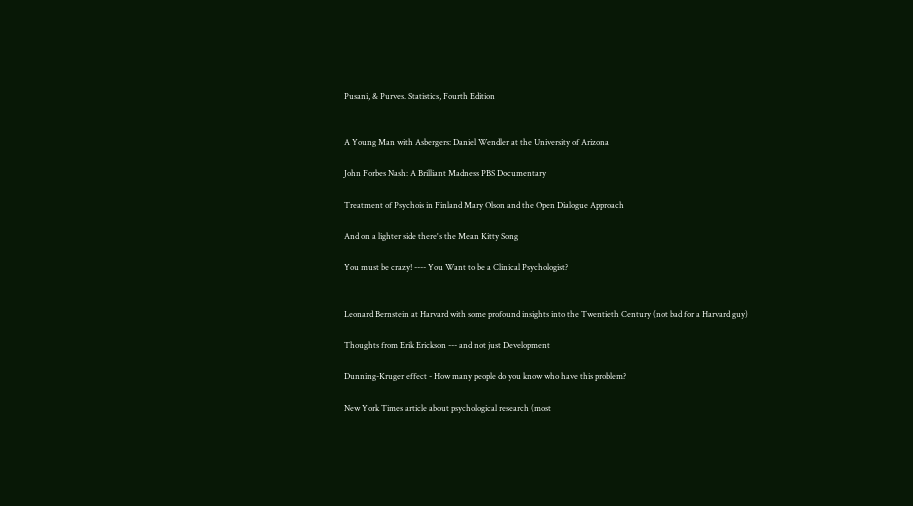Pusani, & Purves. Statistics, Fourth Edition


A Young Man with Asbergers: Daniel Wendler at the University of Arizona

John Forbes Nash: A Brilliant Madness PBS Documentary

Treatment of Psychois in Finland Mary Olson and the Open Dialogue Approach

And on a lighter side there's the Mean Kitty Song

You must be crazy! ---- You Want to be a Clinical Psychologist?


Leonard Bernstein at Harvard with some profound insights into the Twentieth Century (not bad for a Harvard guy)

Thoughts from Erik Erickson --- and not just Development

Dunning-Kruger effect - How many people do you know who have this problem?

New York Times article about psychological research (most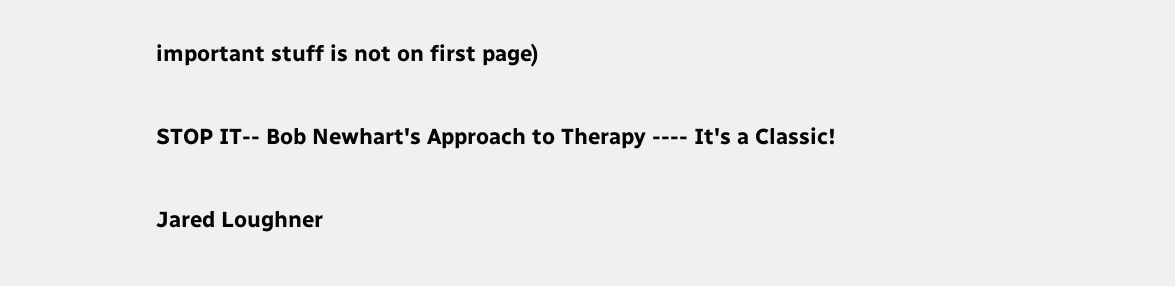important stuff is not on first page)

STOP IT-- Bob Newhart's Approach to Therapy ---- It's a Classic!

Jared Loughner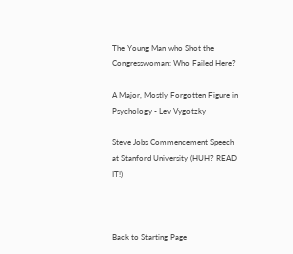The Young Man who Shot the Congresswoman: Who Failed Here?

A Major, Mostly Forgotten Figure in Psychology - Lev Vygotzky

Steve Jobs Commencement Speech at Stanford University (HUH? READ IT!)



Back to Starting Page